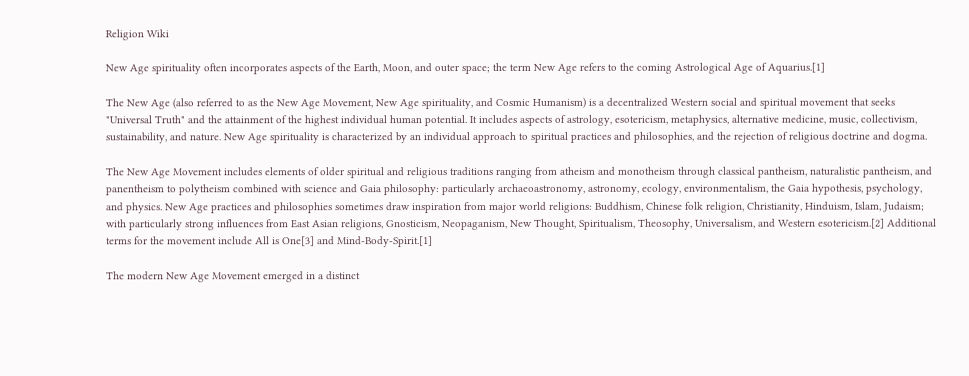Religion Wiki

New Age spirituality often incorporates aspects of the Earth, Moon, and outer space; the term New Age refers to the coming Astrological Age of Aquarius.[1]

The New Age (also referred to as the New Age Movement, New Age spirituality, and Cosmic Humanism) is a decentralized Western social and spiritual movement that seeks "Universal Truth" and the attainment of the highest individual human potential. It includes aspects of astrology, esotericism, metaphysics, alternative medicine, music, collectivism, sustainability, and nature. New Age spirituality is characterized by an individual approach to spiritual practices and philosophies, and the rejection of religious doctrine and dogma.

The New Age Movement includes elements of older spiritual and religious traditions ranging from atheism and monotheism through classical pantheism, naturalistic pantheism, and panentheism to polytheism combined with science and Gaia philosophy: particularly archaeoastronomy, astronomy, ecology, environmentalism, the Gaia hypothesis, psychology, and physics. New Age practices and philosophies sometimes draw inspiration from major world religions: Buddhism, Chinese folk religion, Christianity, Hinduism, Islam, Judaism; with particularly strong influences from East Asian religions, Gnosticism, Neopaganism, New Thought, Spiritualism, Theosophy, Universalism, and Western esotericism.[2] Additional terms for the movement include All is One[3] and Mind-Body-Spirit.[1]

The modern New Age Movement emerged in a distinct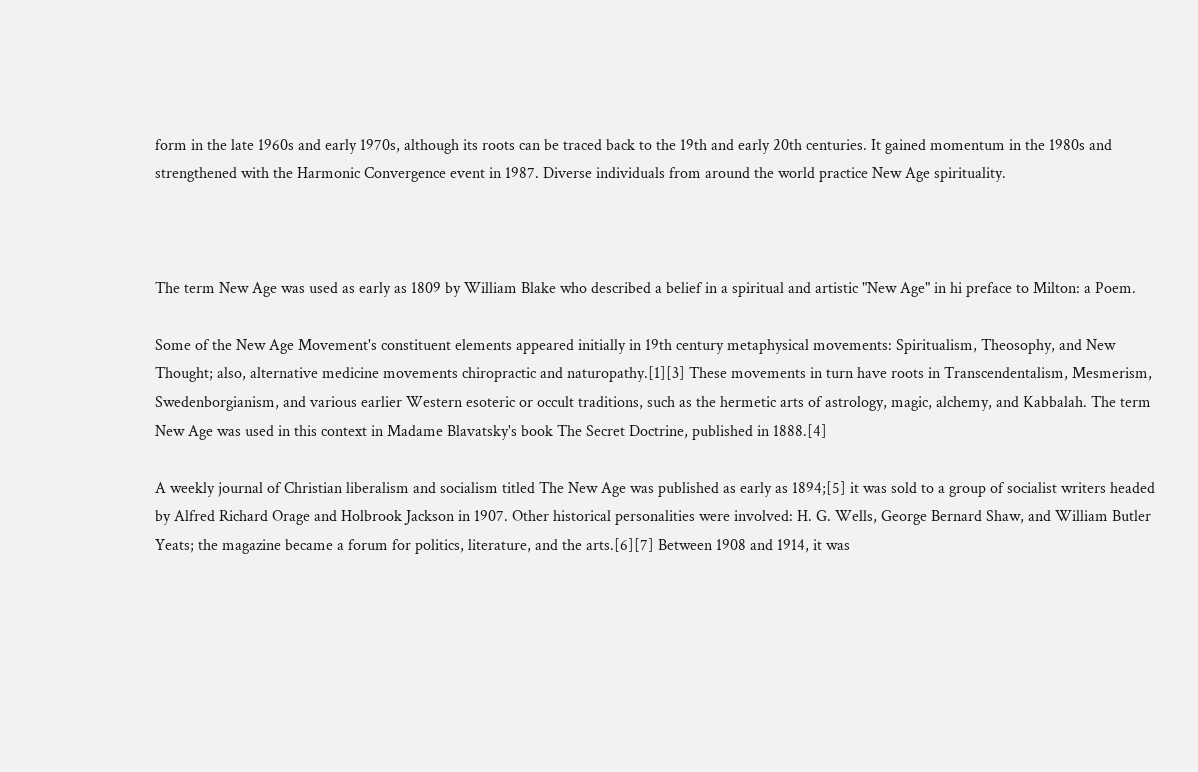form in the late 1960s and early 1970s, although its roots can be traced back to the 19th and early 20th centuries. It gained momentum in the 1980s and strengthened with the Harmonic Convergence event in 1987. Diverse individuals from around the world practice New Age spirituality.



The term New Age was used as early as 1809 by William Blake who described a belief in a spiritual and artistic "New Age" in hi preface to Milton: a Poem.

Some of the New Age Movement's constituent elements appeared initially in 19th century metaphysical movements: Spiritualism, Theosophy, and New Thought; also, alternative medicine movements chiropractic and naturopathy.[1][3] These movements in turn have roots in Transcendentalism, Mesmerism, Swedenborgianism, and various earlier Western esoteric or occult traditions, such as the hermetic arts of astrology, magic, alchemy, and Kabbalah. The term New Age was used in this context in Madame Blavatsky's book The Secret Doctrine, published in 1888.[4]

A weekly journal of Christian liberalism and socialism titled The New Age was published as early as 1894;[5] it was sold to a group of socialist writers headed by Alfred Richard Orage and Holbrook Jackson in 1907. Other historical personalities were involved: H. G. Wells, George Bernard Shaw, and William Butler Yeats; the magazine became a forum for politics, literature, and the arts.[6][7] Between 1908 and 1914, it was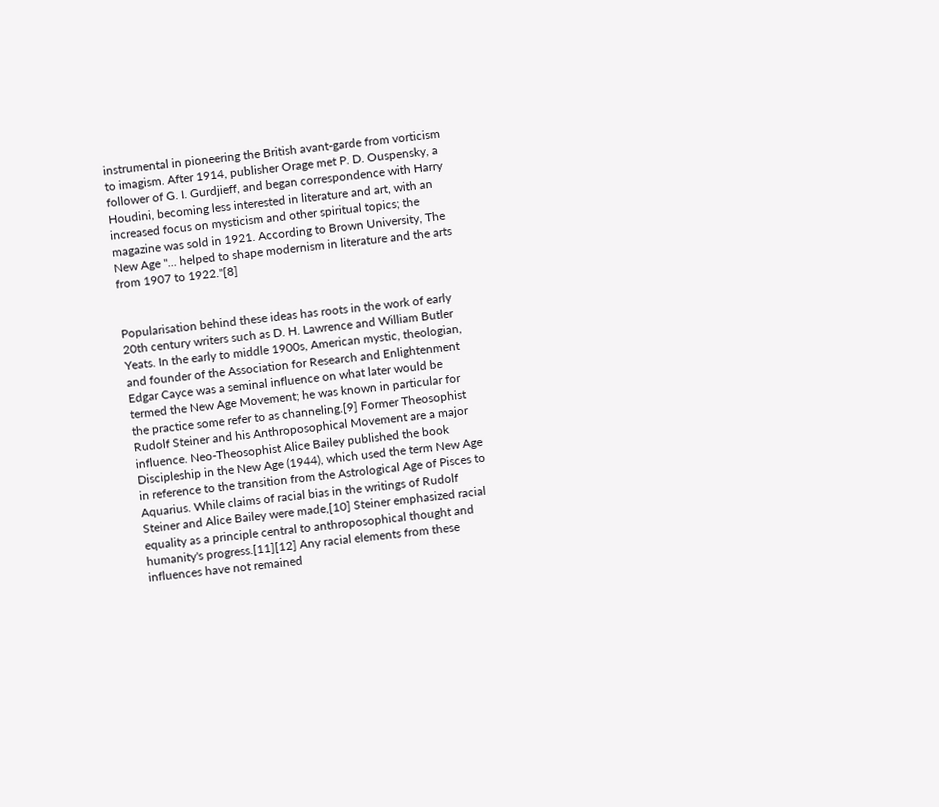instrumental in pioneering the British avant-garde from vorticism to imagism. After 1914, publisher Orage met P. D. Ouspensky, a follower of G. I. Gurdjieff, and began correspondence with Harry Houdini, becoming less interested in literature and art, with an increased focus on mysticism and other spiritual topics; the magazine was sold in 1921. According to Brown University, The New Age "... helped to shape modernism in literature and the arts from 1907 to 1922."[8]


Popularisation behind these ideas has roots in the work of early 20th century writers such as D. H. Lawrence and William Butler Yeats. In the early to middle 1900s, American mystic, theologian, and founder of the Association for Research and Enlightenment Edgar Cayce was a seminal influence on what later would be termed the New Age Movement; he was known in particular for the practice some refer to as channeling.[9] Former Theosophist Rudolf Steiner and his Anthroposophical Movement are a major influence. Neo-Theosophist Alice Bailey published the book Discipleship in the New Age (1944), which used the term New Age in reference to the transition from the Astrological Age of Pisces to Aquarius. While claims of racial bias in the writings of Rudolf Steiner and Alice Bailey were made,[10] Steiner emphasized racial equality as a principle central to anthroposophical thought and humanity's progress.[11][12] Any racial elements from these influences have not remained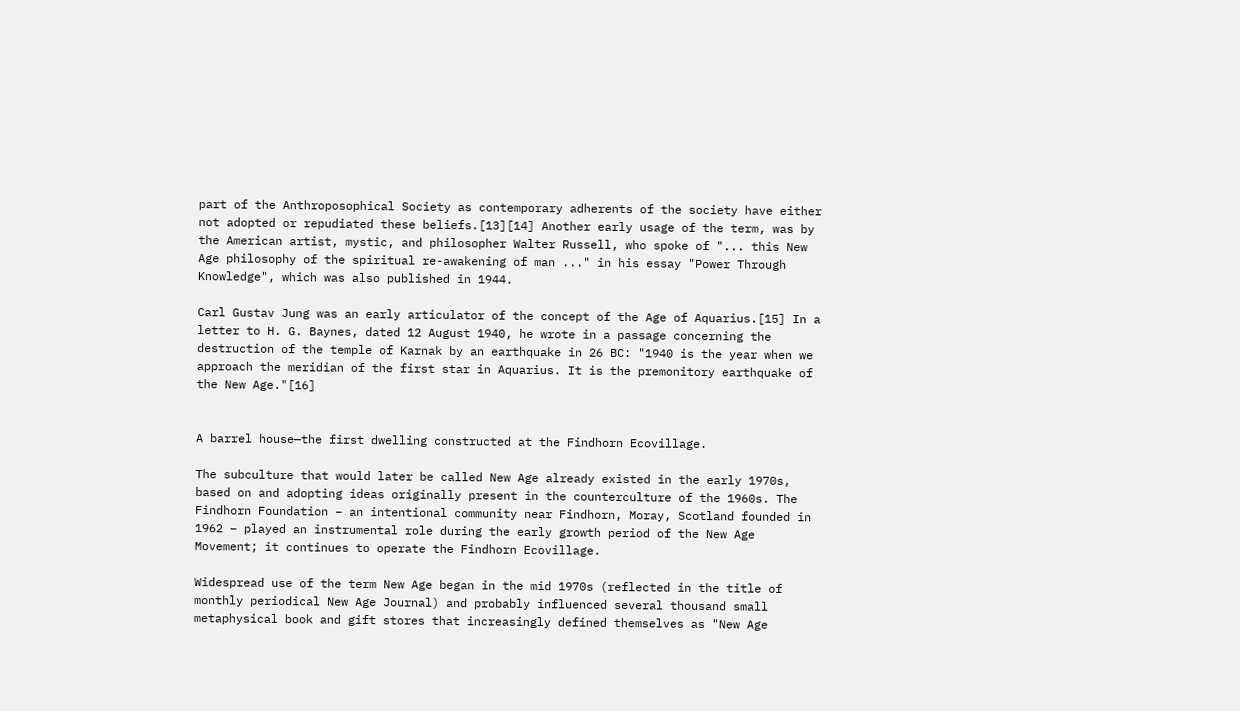part of the Anthroposophical Society as contemporary adherents of the society have either not adopted or repudiated these beliefs.[13][14] Another early usage of the term, was by the American artist, mystic, and philosopher Walter Russell, who spoke of "... this New Age philosophy of the spiritual re-awakening of man ..." in his essay "Power Through Knowledge", which was also published in 1944.

Carl Gustav Jung was an early articulator of the concept of the Age of Aquarius.[15] In a letter to H. G. Baynes, dated 12 August 1940, he wrote in a passage concerning the destruction of the temple of Karnak by an earthquake in 26 BC: "1940 is the year when we approach the meridian of the first star in Aquarius. It is the premonitory earthquake of the New Age."[16]


A barrel house—the first dwelling constructed at the Findhorn Ecovillage.

The subculture that would later be called New Age already existed in the early 1970s, based on and adopting ideas originally present in the counterculture of the 1960s. The Findhorn Foundation – an intentional community near Findhorn, Moray, Scotland founded in 1962 – played an instrumental role during the early growth period of the New Age Movement; it continues to operate the Findhorn Ecovillage.

Widespread use of the term New Age began in the mid 1970s (reflected in the title of monthly periodical New Age Journal) and probably influenced several thousand small metaphysical book and gift stores that increasingly defined themselves as "New Age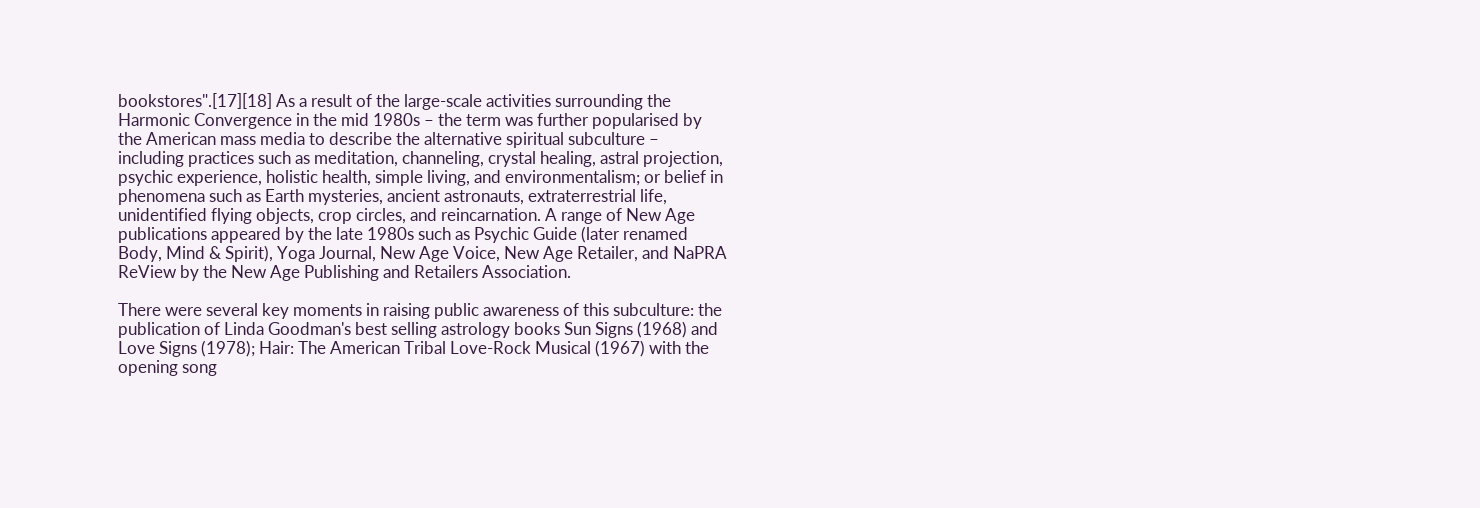bookstores".[17][18] As a result of the large-scale activities surrounding the Harmonic Convergence in the mid 1980s – the term was further popularised by the American mass media to describe the alternative spiritual subculture – including practices such as meditation, channeling, crystal healing, astral projection, psychic experience, holistic health, simple living, and environmentalism; or belief in phenomena such as Earth mysteries, ancient astronauts, extraterrestrial life, unidentified flying objects, crop circles, and reincarnation. A range of New Age publications appeared by the late 1980s such as Psychic Guide (later renamed Body, Mind & Spirit), Yoga Journal, New Age Voice, New Age Retailer, and NaPRA ReView by the New Age Publishing and Retailers Association.

There were several key moments in raising public awareness of this subculture: the publication of Linda Goodman's best selling astrology books Sun Signs (1968) and Love Signs (1978); Hair: The American Tribal Love-Rock Musical (1967) with the opening song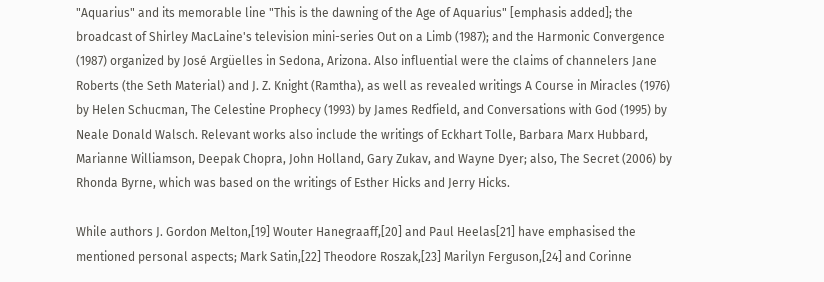"Aquarius" and its memorable line "This is the dawning of the Age of Aquarius" [emphasis added]; the broadcast of Shirley MacLaine's television mini-series Out on a Limb (1987); and the Harmonic Convergence (1987) organized by José Argüelles in Sedona, Arizona. Also influential were the claims of channelers Jane Roberts (the Seth Material) and J. Z. Knight (Ramtha), as well as revealed writings A Course in Miracles (1976) by Helen Schucman, The Celestine Prophecy (1993) by James Redfield, and Conversations with God (1995) by Neale Donald Walsch. Relevant works also include the writings of Eckhart Tolle, Barbara Marx Hubbard, Marianne Williamson, Deepak Chopra, John Holland, Gary Zukav, and Wayne Dyer; also, The Secret (2006) by Rhonda Byrne, which was based on the writings of Esther Hicks and Jerry Hicks.

While authors J. Gordon Melton,[19] Wouter Hanegraaff,[20] and Paul Heelas[21] have emphasised the mentioned personal aspects; Mark Satin,[22] Theodore Roszak,[23] Marilyn Ferguson,[24] and Corinne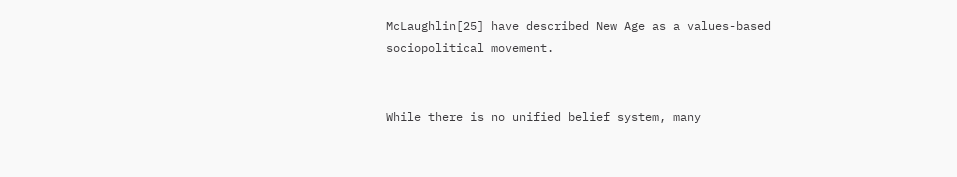McLaughlin[25] have described New Age as a values-based sociopolitical movement.


While there is no unified belief system, many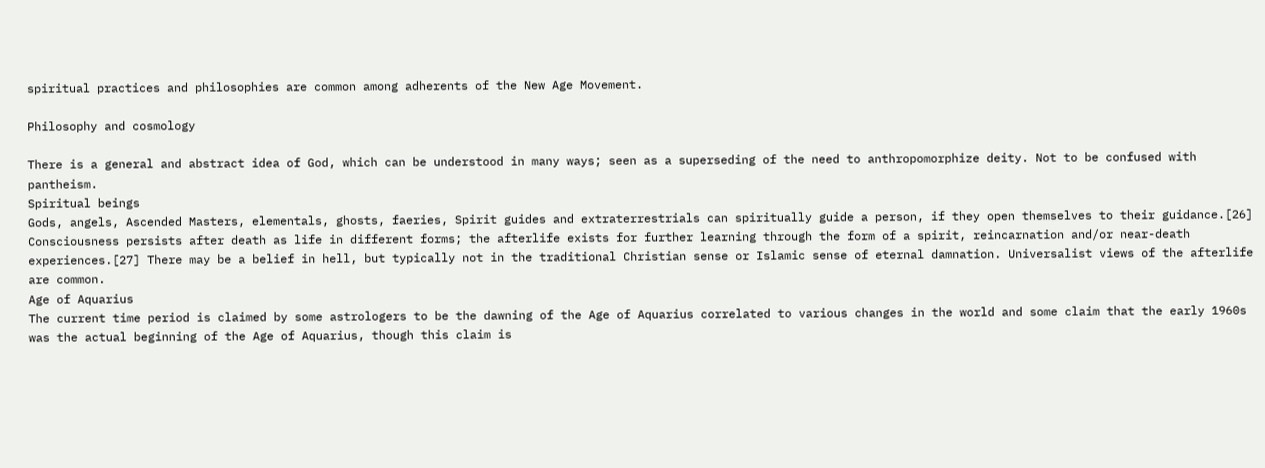spiritual practices and philosophies are common among adherents of the New Age Movement.

Philosophy and cosmology

There is a general and abstract idea of God, which can be understood in many ways; seen as a superseding of the need to anthropomorphize deity. Not to be confused with pantheism.
Spiritual beings
Gods, angels, Ascended Masters, elementals, ghosts, faeries, Spirit guides and extraterrestrials can spiritually guide a person, if they open themselves to their guidance.[26]
Consciousness persists after death as life in different forms; the afterlife exists for further learning through the form of a spirit, reincarnation and/or near-death experiences.[27] There may be a belief in hell, but typically not in the traditional Christian sense or Islamic sense of eternal damnation. Universalist views of the afterlife are common.
Age of Aquarius
The current time period is claimed by some astrologers to be the dawning of the Age of Aquarius correlated to various changes in the world and some claim that the early 1960s was the actual beginning of the Age of Aquarius, though this claim is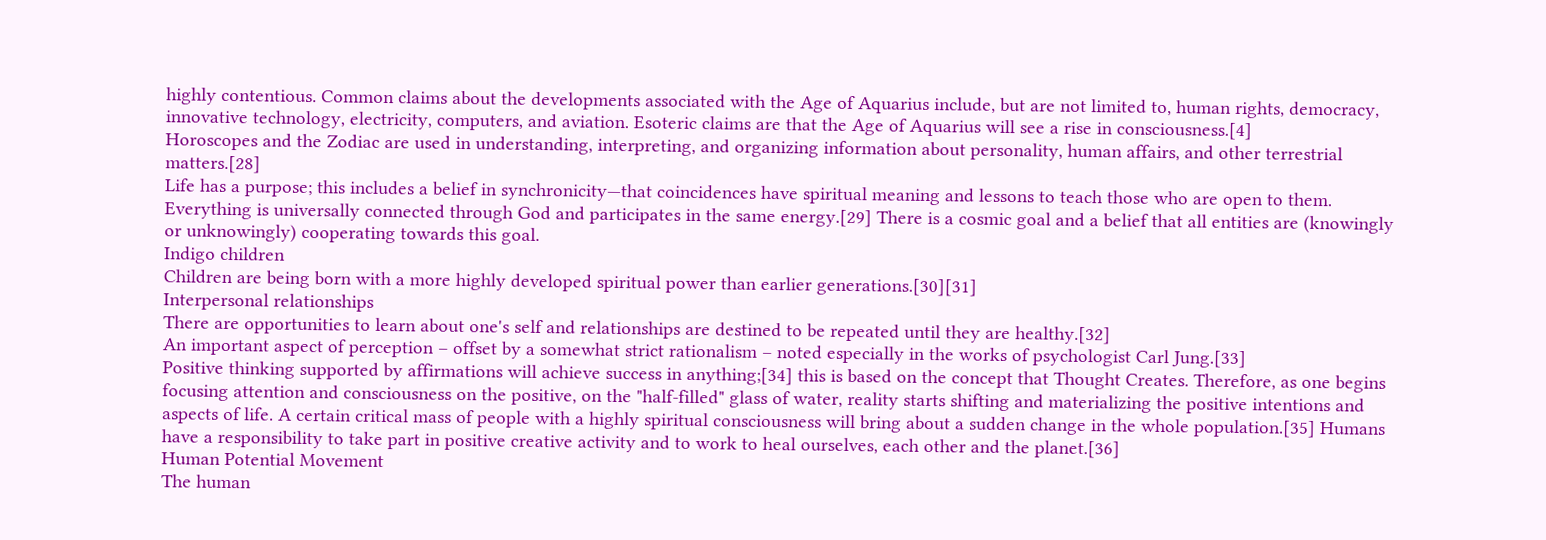highly contentious. Common claims about the developments associated with the Age of Aquarius include, but are not limited to, human rights, democracy, innovative technology, electricity, computers, and aviation. Esoteric claims are that the Age of Aquarius will see a rise in consciousness.[4]
Horoscopes and the Zodiac are used in understanding, interpreting, and organizing information about personality, human affairs, and other terrestrial matters.[28]
Life has a purpose; this includes a belief in synchronicity—that coincidences have spiritual meaning and lessons to teach those who are open to them. Everything is universally connected through God and participates in the same energy.[29] There is a cosmic goal and a belief that all entities are (knowingly or unknowingly) cooperating towards this goal.
Indigo children
Children are being born with a more highly developed spiritual power than earlier generations.[30][31]
Interpersonal relationships
There are opportunities to learn about one's self and relationships are destined to be repeated until they are healthy.[32]
An important aspect of perception – offset by a somewhat strict rationalism – noted especially in the works of psychologist Carl Jung.[33]
Positive thinking supported by affirmations will achieve success in anything;[34] this is based on the concept that Thought Creates. Therefore, as one begins focusing attention and consciousness on the positive, on the "half-filled" glass of water, reality starts shifting and materializing the positive intentions and aspects of life. A certain critical mass of people with a highly spiritual consciousness will bring about a sudden change in the whole population.[35] Humans have a responsibility to take part in positive creative activity and to work to heal ourselves, each other and the planet.[36]
Human Potential Movement
The human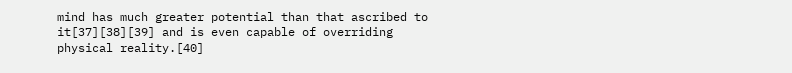mind has much greater potential than that ascribed to it[37][38][39] and is even capable of overriding physical reality.[40]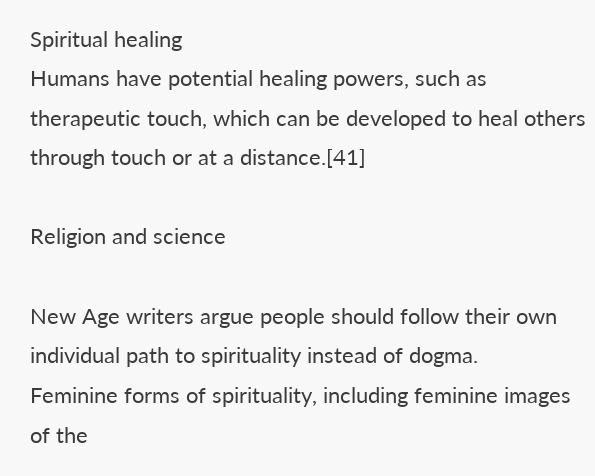Spiritual healing
Humans have potential healing powers, such as therapeutic touch, which can be developed to heal others through touch or at a distance.[41]

Religion and science

New Age writers argue people should follow their own individual path to spirituality instead of dogma.
Feminine forms of spirituality, including feminine images of the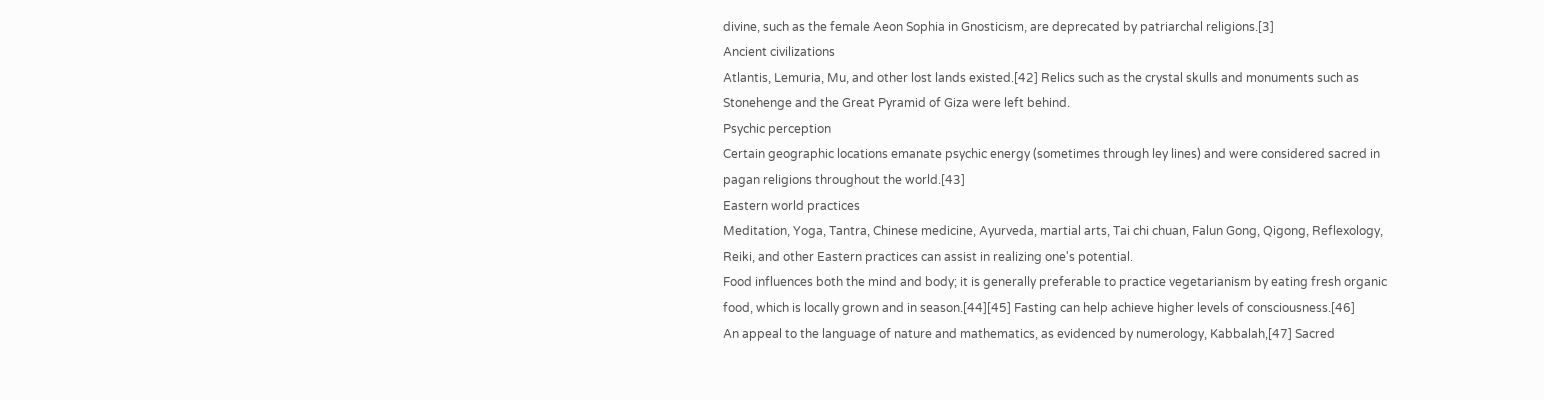divine, such as the female Aeon Sophia in Gnosticism, are deprecated by patriarchal religions.[3]
Ancient civilizations
Atlantis, Lemuria, Mu, and other lost lands existed.[42] Relics such as the crystal skulls and monuments such as Stonehenge and the Great Pyramid of Giza were left behind.
Psychic perception
Certain geographic locations emanate psychic energy (sometimes through ley lines) and were considered sacred in pagan religions throughout the world.[43]
Eastern world practices
Meditation, Yoga, Tantra, Chinese medicine, Ayurveda, martial arts, Tai chi chuan, Falun Gong, Qigong, Reflexology, Reiki, and other Eastern practices can assist in realizing one's potential.
Food influences both the mind and body; it is generally preferable to practice vegetarianism by eating fresh organic food, which is locally grown and in season.[44][45] Fasting can help achieve higher levels of consciousness.[46]
An appeal to the language of nature and mathematics, as evidenced by numerology, Kabbalah,[47] Sacred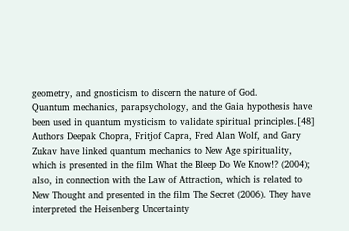geometry, and gnosticism to discern the nature of God.
Quantum mechanics, parapsychology, and the Gaia hypothesis have been used in quantum mysticism to validate spiritual principles.[48] Authors Deepak Chopra, Fritjof Capra, Fred Alan Wolf, and Gary Zukav have linked quantum mechanics to New Age spirituality, which is presented in the film What the Bleep Do We Know!? (2004); also, in connection with the Law of Attraction, which is related to New Thought and presented in the film The Secret (2006). They have interpreted the Heisenberg Uncertainty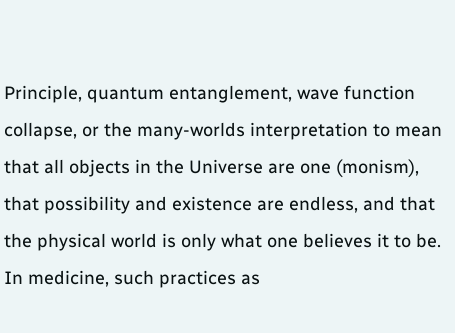Principle, quantum entanglement, wave function collapse, or the many-worlds interpretation to mean that all objects in the Universe are one (monism), that possibility and existence are endless, and that the physical world is only what one believes it to be.
In medicine, such practices as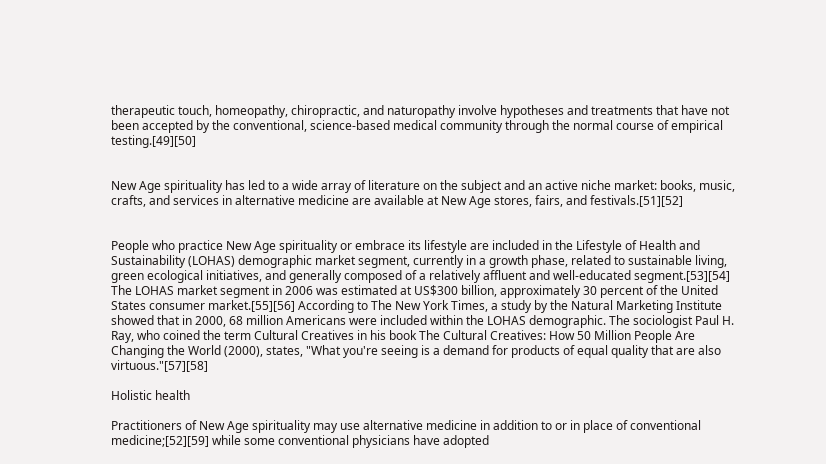therapeutic touch, homeopathy, chiropractic, and naturopathy involve hypotheses and treatments that have not been accepted by the conventional, science-based medical community through the normal course of empirical testing.[49][50]


New Age spirituality has led to a wide array of literature on the subject and an active niche market: books, music, crafts, and services in alternative medicine are available at New Age stores, fairs, and festivals.[51][52]


People who practice New Age spirituality or embrace its lifestyle are included in the Lifestyle of Health and Sustainability (LOHAS) demographic market segment, currently in a growth phase, related to sustainable living, green ecological initiatives, and generally composed of a relatively affluent and well-educated segment.[53][54] The LOHAS market segment in 2006 was estimated at US$300 billion, approximately 30 percent of the United States consumer market.[55][56] According to The New York Times, a study by the Natural Marketing Institute showed that in 2000, 68 million Americans were included within the LOHAS demographic. The sociologist Paul H. Ray, who coined the term Cultural Creatives in his book The Cultural Creatives: How 50 Million People Are Changing the World (2000), states, "What you're seeing is a demand for products of equal quality that are also virtuous."[57][58]

Holistic health

Practitioners of New Age spirituality may use alternative medicine in addition to or in place of conventional medicine;[52][59] while some conventional physicians have adopted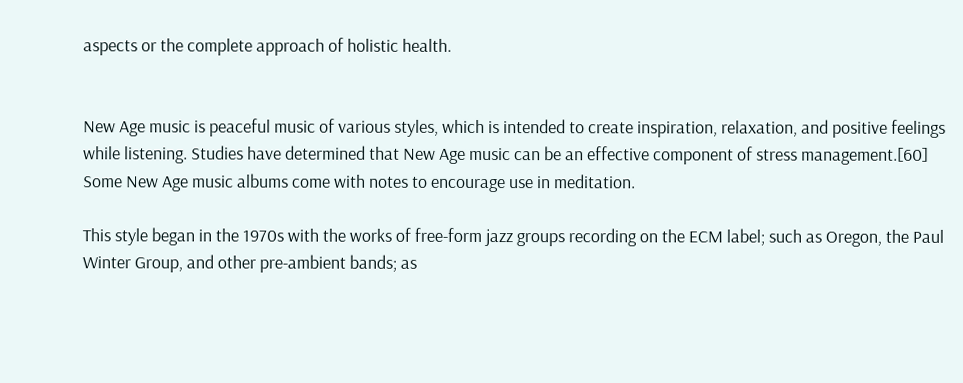aspects or the complete approach of holistic health.


New Age music is peaceful music of various styles, which is intended to create inspiration, relaxation, and positive feelings while listening. Studies have determined that New Age music can be an effective component of stress management.[60] Some New Age music albums come with notes to encourage use in meditation.

This style began in the 1970s with the works of free-form jazz groups recording on the ECM label; such as Oregon, the Paul Winter Group, and other pre-ambient bands; as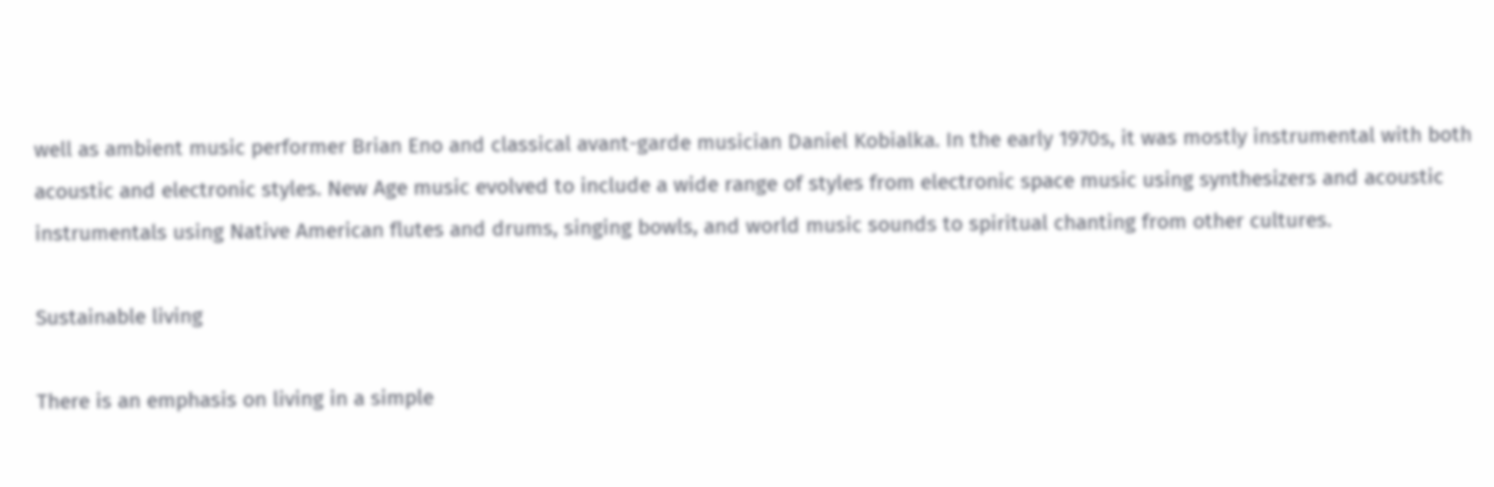well as ambient music performer Brian Eno and classical avant-garde musician Daniel Kobialka. In the early 1970s, it was mostly instrumental with both acoustic and electronic styles. New Age music evolved to include a wide range of styles from electronic space music using synthesizers and acoustic instrumentals using Native American flutes and drums, singing bowls, and world music sounds to spiritual chanting from other cultures.

Sustainable living

There is an emphasis on living in a simple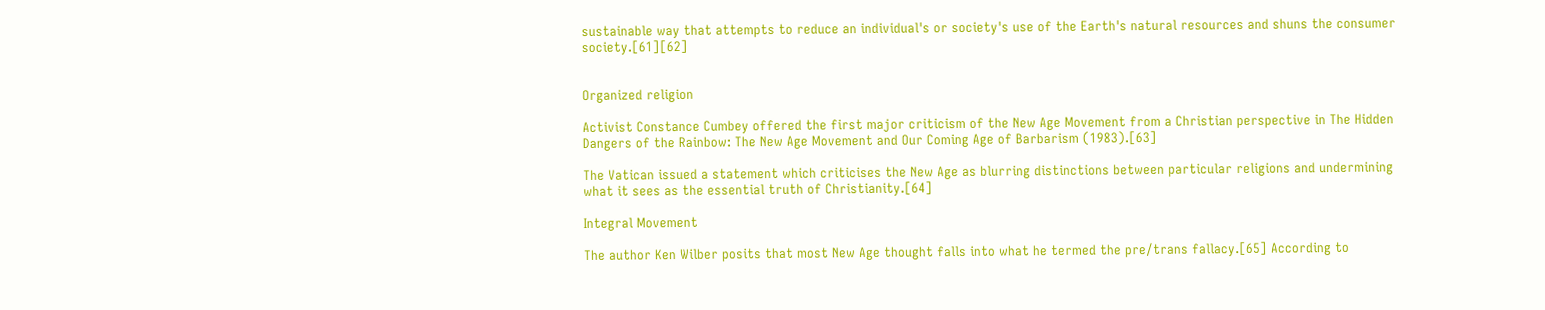sustainable way that attempts to reduce an individual's or society's use of the Earth's natural resources and shuns the consumer society.[61][62]


Organized religion

Activist Constance Cumbey offered the first major criticism of the New Age Movement from a Christian perspective in The Hidden Dangers of the Rainbow: The New Age Movement and Our Coming Age of Barbarism (1983).[63]

The Vatican issued a statement which criticises the New Age as blurring distinctions between particular religions and undermining what it sees as the essential truth of Christianity.[64]

Integral Movement

The author Ken Wilber posits that most New Age thought falls into what he termed the pre/trans fallacy.[65] According to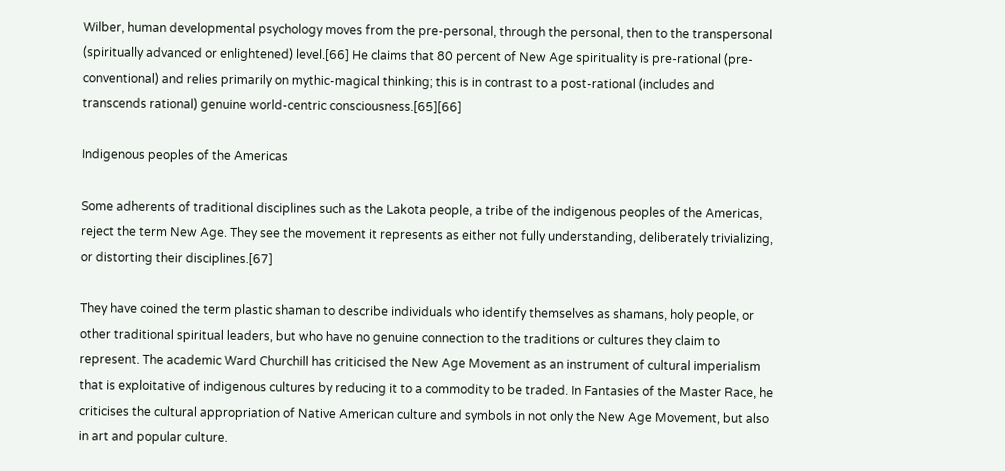Wilber, human developmental psychology moves from the pre-personal, through the personal, then to the transpersonal (spiritually advanced or enlightened) level.[66] He claims that 80 percent of New Age spirituality is pre-rational (pre-conventional) and relies primarily on mythic-magical thinking; this is in contrast to a post-rational (includes and transcends rational) genuine world-centric consciousness.[65][66]

Indigenous peoples of the Americas

Some adherents of traditional disciplines such as the Lakota people, a tribe of the indigenous peoples of the Americas, reject the term New Age. They see the movement it represents as either not fully understanding, deliberately trivializing, or distorting their disciplines.[67]

They have coined the term plastic shaman to describe individuals who identify themselves as shamans, holy people, or other traditional spiritual leaders, but who have no genuine connection to the traditions or cultures they claim to represent. The academic Ward Churchill has criticised the New Age Movement as an instrument of cultural imperialism that is exploitative of indigenous cultures by reducing it to a commodity to be traded. In Fantasies of the Master Race, he criticises the cultural appropriation of Native American culture and symbols in not only the New Age Movement, but also in art and popular culture.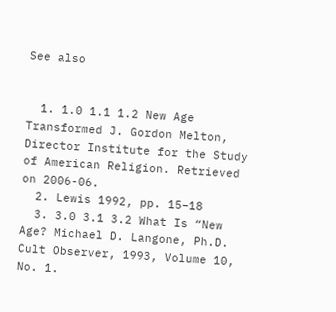See also


  1. 1.0 1.1 1.2 New Age Transformed J. Gordon Melton, Director Institute for the Study of American Religion. Retrieved on 2006-06.
  2. Lewis 1992, pp. 15–18
  3. 3.0 3.1 3.2 What Is “New Age? Michael D. Langone, Ph.D. Cult Observer, 1993, Volume 10, No. 1.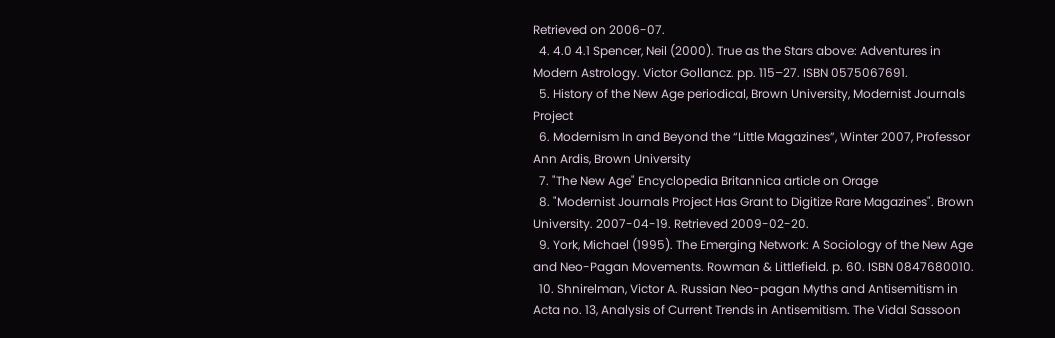Retrieved on 2006-07.
  4. 4.0 4.1 Spencer, Neil (2000). True as the Stars above: Adventures in Modern Astrology. Victor Gollancz. pp. 115–27. ISBN 0575067691.
  5. History of the New Age periodical, Brown University, Modernist Journals Project
  6. Modernism In and Beyond the “Little Magazines”, Winter 2007, Professor Ann Ardis, Brown University
  7. "The New Age" Encyclopedia Britannica article on Orage
  8. "Modernist Journals Project Has Grant to Digitize Rare Magazines". Brown University. 2007-04-19. Retrieved 2009-02-20.
  9. York, Michael (1995). The Emerging Network: A Sociology of the New Age and Neo-Pagan Movements. Rowman & Littlefield. p. 60. ISBN 0847680010.
  10. Shnirelman, Victor A. Russian Neo-pagan Myths and Antisemitism in Acta no. 13, Analysis of Current Trends in Antisemitism. The Vidal Sassoon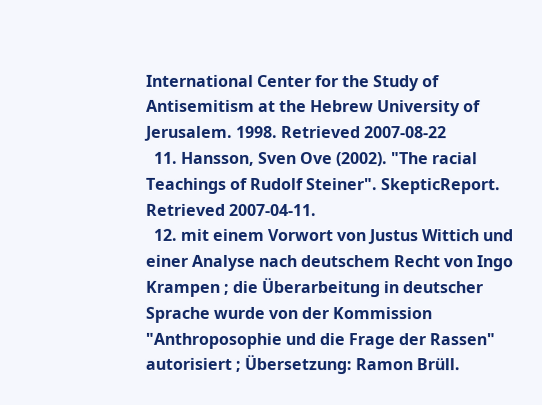International Center for the Study of Antisemitism at the Hebrew University of Jerusalem. 1998. Retrieved 2007-08-22
  11. Hansson, Sven Ove (2002). "The racial Teachings of Rudolf Steiner". SkepticReport. Retrieved 2007-04-11.
  12. mit einem Vorwort von Justus Wittich und einer Analyse nach deutschem Recht von Ingo Krampen ; die Überarbeitung in deutscher Sprache wurde von der Kommission "Anthroposophie und die Frage der Rassen" autorisiert ; Übersetzung: Ramon Brüll.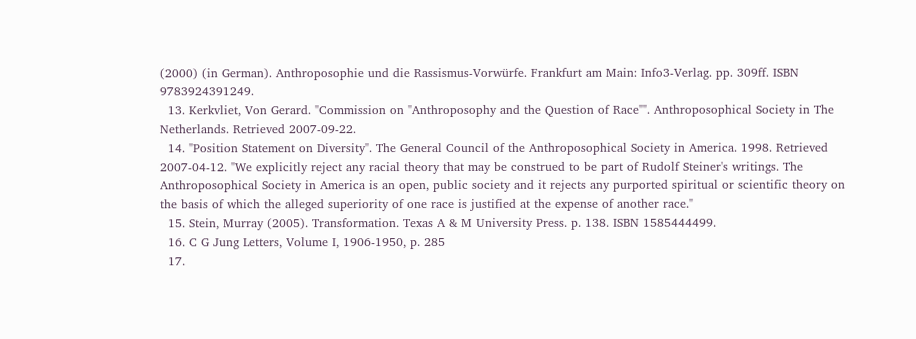(2000) (in German). Anthroposophie und die Rassismus-Vorwürfe. Frankfurt am Main: Info3-Verlag. pp. 309ff. ISBN 9783924391249.
  13. Kerkvliet, Von Gerard. "Commission on "Anthroposophy and the Question of Race"". Anthroposophical Society in The Netherlands. Retrieved 2007-09-22.
  14. "Position Statement on Diversity". The General Council of the Anthroposophical Society in America. 1998. Retrieved 2007-04-12. "We explicitly reject any racial theory that may be construed to be part of Rudolf Steiner's writings. The Anthroposophical Society in America is an open, public society and it rejects any purported spiritual or scientific theory on the basis of which the alleged superiority of one race is justified at the expense of another race."
  15. Stein, Murray (2005). Transformation. Texas A & M University Press. p. 138. ISBN 1585444499.
  16. C G Jung Letters, Volume I, 1906-1950, p. 285
  17.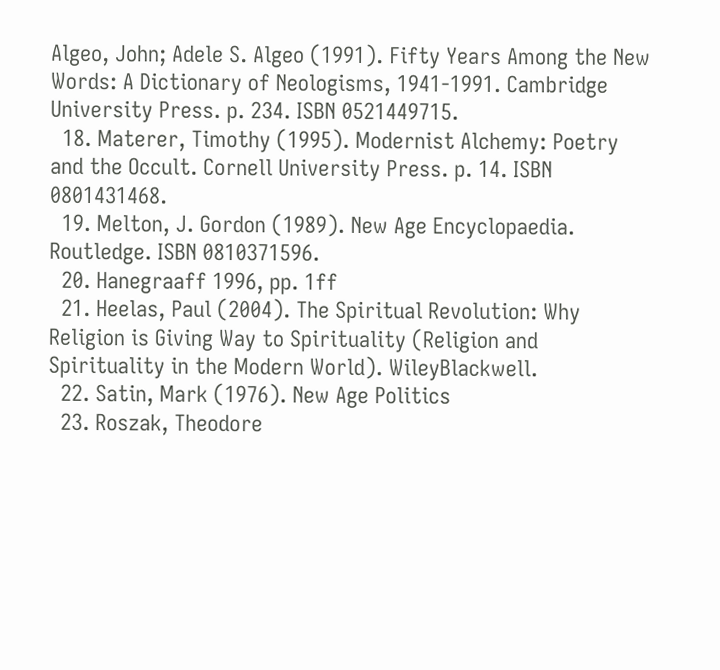Algeo, John; Adele S. Algeo (1991). Fifty Years Among the New Words: A Dictionary of Neologisms, 1941-1991. Cambridge University Press. p. 234. ISBN 0521449715.
  18. Materer, Timothy (1995). Modernist Alchemy: Poetry and the Occult. Cornell University Press. p. 14. ISBN 0801431468.
  19. Melton, J. Gordon (1989). New Age Encyclopaedia. Routledge. ISBN 0810371596.
  20. Hanegraaff 1996, pp. 1ff
  21. Heelas, Paul (2004). The Spiritual Revolution: Why Religion is Giving Way to Spirituality (Religion and Spirituality in the Modern World). WileyBlackwell.
  22. Satin, Mark (1976). New Age Politics
  23. Roszak, Theodore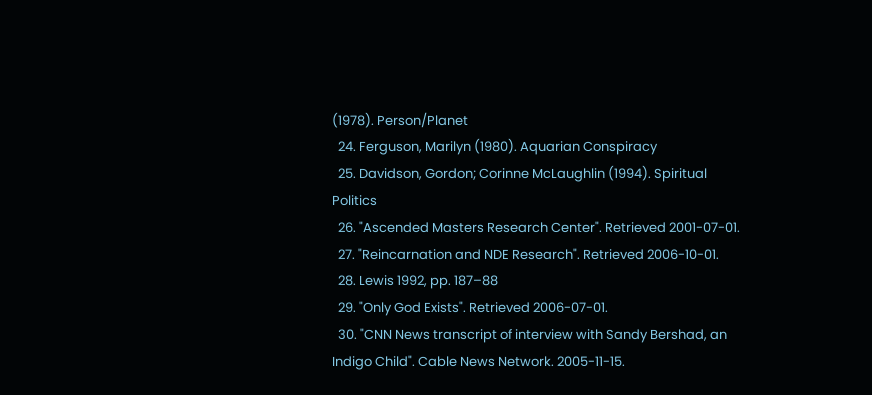(1978). Person/Planet
  24. Ferguson, Marilyn (1980). Aquarian Conspiracy
  25. Davidson, Gordon; Corinne McLaughlin (1994). Spiritual Politics
  26. "Ascended Masters Research Center". Retrieved 2001-07-01.
  27. "Reincarnation and NDE Research". Retrieved 2006-10-01.
  28. Lewis 1992, pp. 187–88
  29. "Only God Exists". Retrieved 2006-07-01.
  30. "CNN News transcript of interview with Sandy Bershad, an Indigo Child". Cable News Network. 2005-11-15.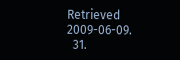Retrieved 2009-06-09.
  31.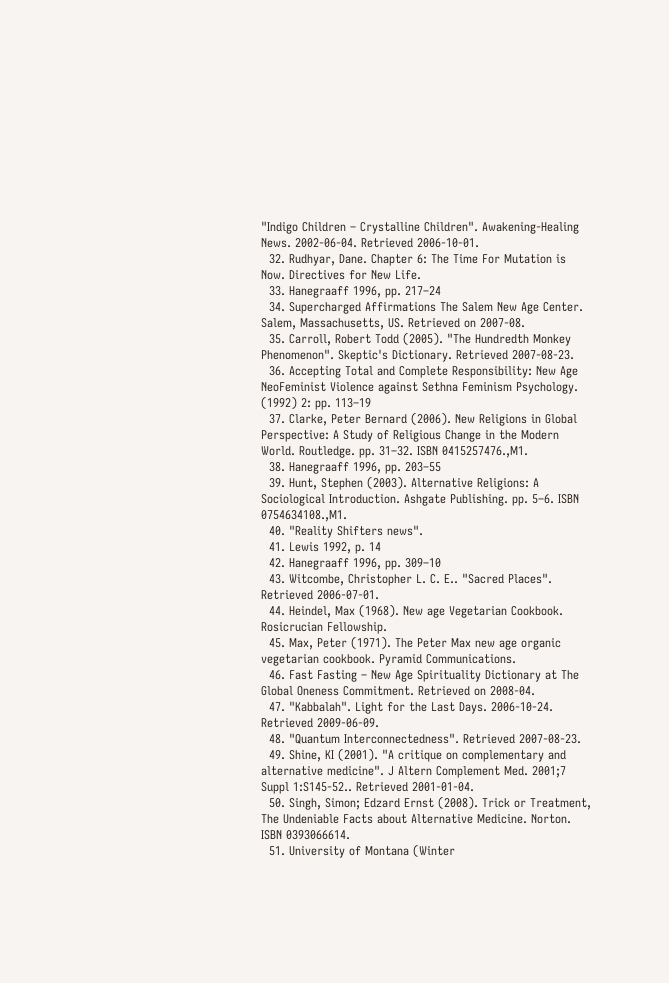"Indigo Children – Crystalline Children". Awakening-Healing News. 2002-06-04. Retrieved 2006-10-01.
  32. Rudhyar, Dane. Chapter 6: The Time For Mutation is Now. Directives for New Life.
  33. Hanegraaff 1996, pp. 217–24
  34. Supercharged Affirmations The Salem New Age Center. Salem, Massachusetts, US. Retrieved on 2007-08.
  35. Carroll, Robert Todd (2005). "The Hundredth Monkey Phenomenon". Skeptic's Dictionary. Retrieved 2007-08-23.
  36. Accepting Total and Complete Responsibility: New Age NeoFeminist Violence against Sethna Feminism Psychology. (1992) 2: pp. 113–19
  37. Clarke, Peter Bernard (2006). New Religions in Global Perspective: A Study of Religious Change in the Modern World. Routledge. pp. 31–32. ISBN 0415257476.,M1.
  38. Hanegraaff 1996, pp. 203–55
  39. Hunt, Stephen (2003). Alternative Religions: A Sociological Introduction. Ashgate Publishing. pp. 5–6. ISBN 0754634108.,M1.
  40. "Reality Shifters news".
  41. Lewis 1992, p. 14
  42. Hanegraaff 1996, pp. 309–10
  43. Witcombe, Christopher L. C. E.. "Sacred Places". Retrieved 2006-07-01.
  44. Heindel, Max (1968). New age Vegetarian Cookbook. Rosicrucian Fellowship.
  45. Max, Peter (1971). The Peter Max new age organic vegetarian cookbook. Pyramid Communications.
  46. Fast Fasting – New Age Spirituality Dictionary at The Global Oneness Commitment. Retrieved on 2008-04.
  47. "Kabbalah". Light for the Last Days. 2006-10-24. Retrieved 2009-06-09.
  48. "Quantum Interconnectedness". Retrieved 2007-08-23.
  49. Shine, KI (2001). "A critique on complementary and alternative medicine". J Altern Complement Med. 2001;7 Suppl 1:S145-52.. Retrieved 2001-01-04.
  50. Singh, Simon; Edzard Ernst (2008). Trick or Treatment, The Undeniable Facts about Alternative Medicine. Norton. ISBN 0393066614.
  51. University of Montana (Winter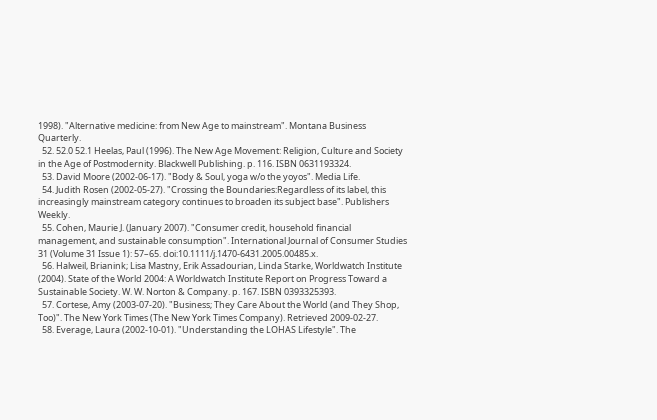1998). "Alternative medicine: from New Age to mainstream". Montana Business Quarterly.
  52. 52.0 52.1 Heelas, Paul (1996). The New Age Movement: Religion, Culture and Society in the Age of Postmodernity. Blackwell Publishing. p. 116. ISBN 0631193324.
  53. David Moore (2002-06-17). "Body & Soul, yoga w/o the yoyos". Media Life.
  54. Judith Rosen (2002-05-27). "Crossing the Boundaries:Regardless of its label, this increasingly mainstream category continues to broaden its subject base". Publishers Weekly.
  55. Cohen, Maurie J. (January 2007). "Consumer credit, household financial management, and sustainable consumption". International Journal of Consumer Studies 31 (Volume 31 Issue 1): 57–65. doi:10.1111/j.1470-6431.2005.00485.x.
  56. Halweil, Brianink; Lisa Mastny, Erik Assadourian, Linda Starke, Worldwatch Institute (2004). State of the World 2004: A Worldwatch Institute Report on Progress Toward a Sustainable Society. W. W. Norton & Company. p. 167. ISBN 0393325393.
  57. Cortese, Amy (2003-07-20). "Business; They Care About the World (and They Shop, Too)". The New York Times (The New York Times Company). Retrieved 2009-02-27.
  58. Everage, Laura (2002-10-01). "Understanding the LOHAS Lifestyle". The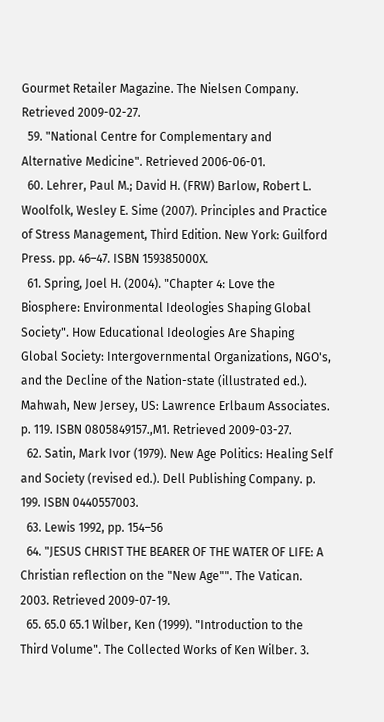Gourmet Retailer Magazine. The Nielsen Company. Retrieved 2009-02-27.
  59. "National Centre for Complementary and Alternative Medicine". Retrieved 2006-06-01.
  60. Lehrer, Paul M.; David H. (FRW) Barlow, Robert L. Woolfolk, Wesley E. Sime (2007). Principles and Practice of Stress Management, Third Edition. New York: Guilford Press. pp. 46–47. ISBN 159385000X.
  61. Spring, Joel H. (2004). "Chapter 4: Love the Biosphere: Environmental Ideologies Shaping Global Society". How Educational Ideologies Are Shaping Global Society: Intergovernmental Organizations, NGO's, and the Decline of the Nation-state (illustrated ed.). Mahwah, New Jersey, US: Lawrence Erlbaum Associates. p. 119. ISBN 0805849157.,M1. Retrieved 2009-03-27.
  62. Satin, Mark Ivor (1979). New Age Politics: Healing Self and Society (revised ed.). Dell Publishing Company. p. 199. ISBN 0440557003.
  63. Lewis 1992, pp. 154–56
  64. "JESUS CHRIST THE BEARER OF THE WATER OF LIFE: A Christian reflection on the "New Age"". The Vatican. 2003. Retrieved 2009-07-19.
  65. 65.0 65.1 Wilber, Ken (1999). "Introduction to the Third Volume". The Collected Works of Ken Wilber. 3.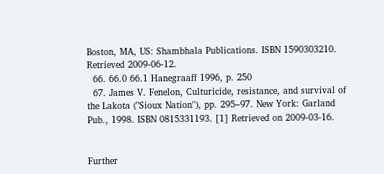Boston, MA, US: Shambhala Publications. ISBN 1590303210. Retrieved 2009-06-12.
  66. 66.0 66.1 Hanegraaff 1996, p. 250
  67. James V. Fenelon, Culturicide, resistance, and survival of the Lakota ("Sioux Nation"), pp. 295–97. New York: Garland Pub., 1998. ISBN 0815331193. [1] Retrieved on 2009-03-16.


Further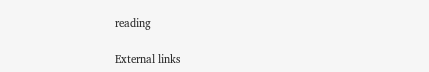reading

External links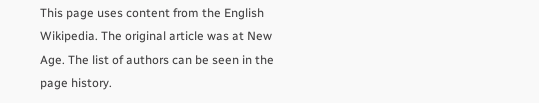This page uses content from the English Wikipedia. The original article was at New Age. The list of authors can be seen in the page history.